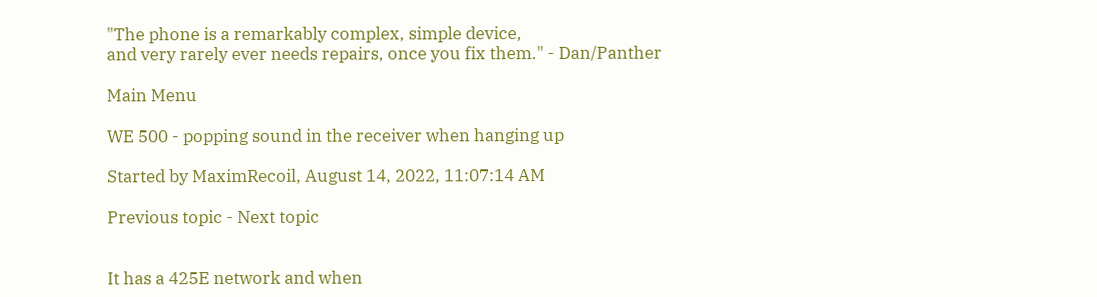"The phone is a remarkably complex, simple device,
and very rarely ever needs repairs, once you fix them." - Dan/Panther

Main Menu

WE 500 - popping sound in the receiver when hanging up

Started by MaximRecoil, August 14, 2022, 11:07:14 AM

Previous topic - Next topic


It has a 425E network and when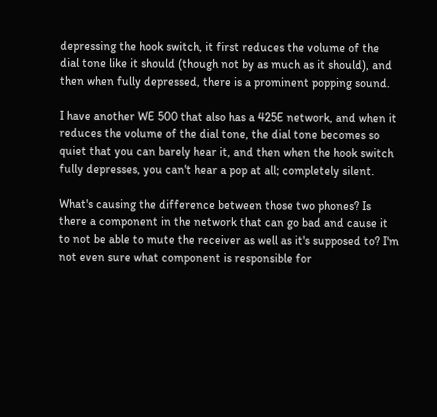depressing the hook switch, it first reduces the volume of the dial tone like it should (though not by as much as it should), and then when fully depressed, there is a prominent popping sound.

I have another WE 500 that also has a 425E network, and when it reduces the volume of the dial tone, the dial tone becomes so quiet that you can barely hear it, and then when the hook switch fully depresses, you can't hear a pop at all; completely silent.

What's causing the difference between those two phones? Is there a component in the network that can go bad and cause it to not be able to mute the receiver as well as it's supposed to? I'm not even sure what component is responsible for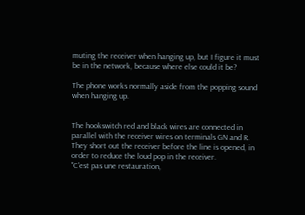muting the receiver when hanging up, but I figure it must be in the network, because where else could it be?

The phone works normally aside from the popping sound when hanging up.


The hookswitch red and black wires are connected in parallel with the receiver wires on terminals GN and R. They short out the receiver before the line is opened, in order to reduce the loud pop in the receiver.
"C'est pas une restauration,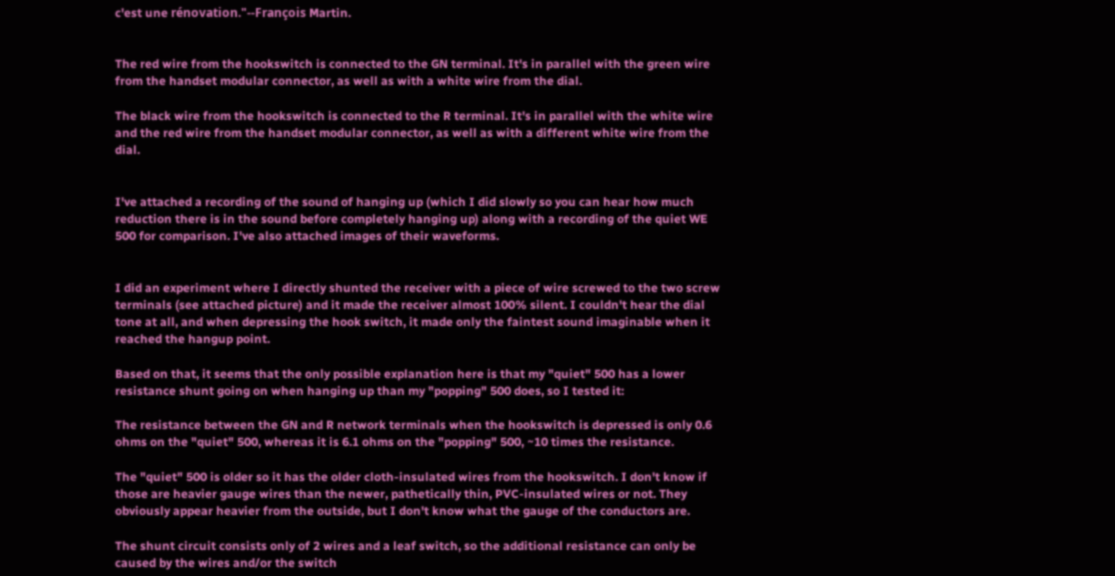c'est une rénovation."--François Martin.


The red wire from the hookswitch is connected to the GN terminal. It's in parallel with the green wire from the handset modular connector, as well as with a white wire from the dial.

The black wire from the hookswitch is connected to the R terminal. It's in parallel with the white wire and the red wire from the handset modular connector, as well as with a different white wire from the dial.


I've attached a recording of the sound of hanging up (which I did slowly so you can hear how much reduction there is in the sound before completely hanging up) along with a recording of the quiet WE 500 for comparison. I've also attached images of their waveforms.


I did an experiment where I directly shunted the receiver with a piece of wire screwed to the two screw terminals (see attached picture) and it made the receiver almost 100% silent. I couldn't hear the dial tone at all, and when depressing the hook switch, it made only the faintest sound imaginable when it reached the hangup point.

Based on that, it seems that the only possible explanation here is that my "quiet" 500 has a lower resistance shunt going on when hanging up than my "popping" 500 does, so I tested it:

The resistance between the GN and R network terminals when the hookswitch is depressed is only 0.6 ohms on the "quiet" 500, whereas it is 6.1 ohms on the "popping" 500, ~10 times the resistance.

The "quiet" 500 is older so it has the older cloth-insulated wires from the hookswitch. I don't know if those are heavier gauge wires than the newer, pathetically thin, PVC-insulated wires or not. They obviously appear heavier from the outside, but I don't know what the gauge of the conductors are.

The shunt circuit consists only of 2 wires and a leaf switch, so the additional resistance can only be caused by the wires and/or the switch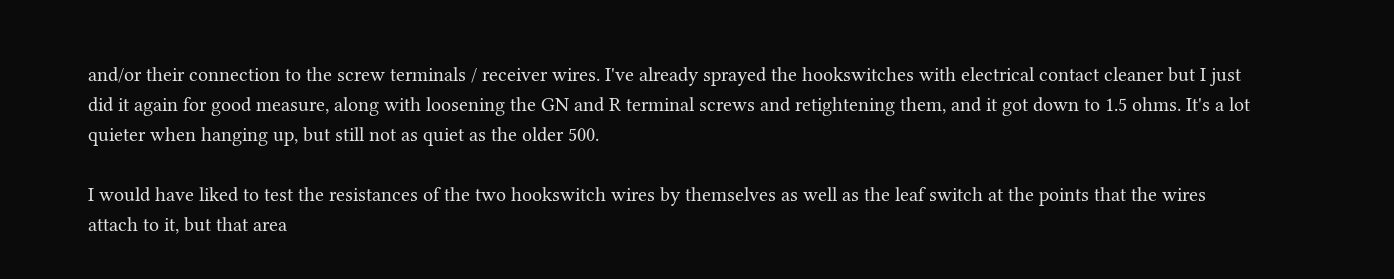and/or their connection to the screw terminals / receiver wires. I've already sprayed the hookswitches with electrical contact cleaner but I just did it again for good measure, along with loosening the GN and R terminal screws and retightening them, and it got down to 1.5 ohms. It's a lot quieter when hanging up, but still not as quiet as the older 500.

I would have liked to test the resistances of the two hookswitch wires by themselves as well as the leaf switch at the points that the wires attach to it, but that area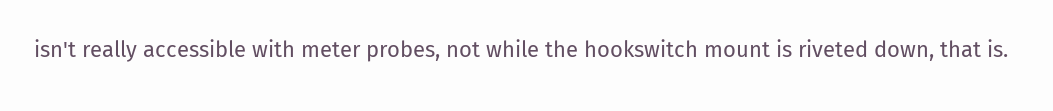isn't really accessible with meter probes, not while the hookswitch mount is riveted down, that is.